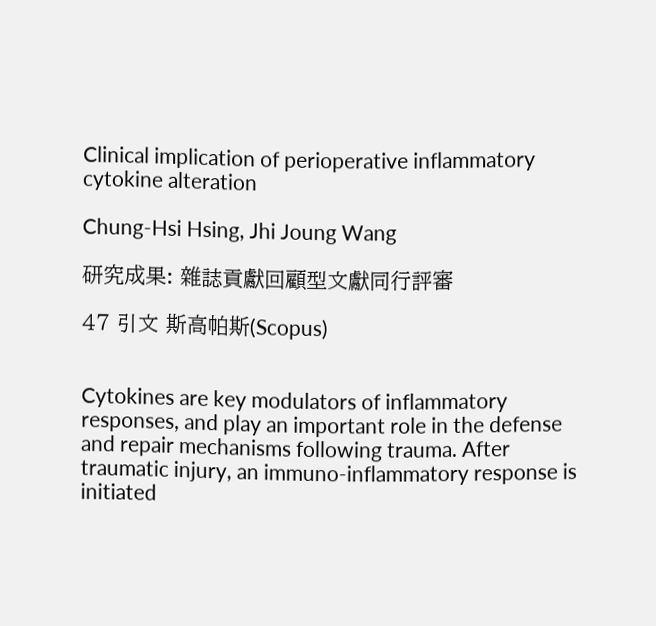Clinical implication of perioperative inflammatory cytokine alteration

Chung-Hsi Hsing, Jhi Joung Wang

研究成果: 雜誌貢獻回顧型文獻同行評審

47 引文 斯高帕斯(Scopus)


Cytokines are key modulators of inflammatory responses, and play an important role in the defense and repair mechanisms following trauma. After traumatic injury, an immuno-inflammatory response is initiated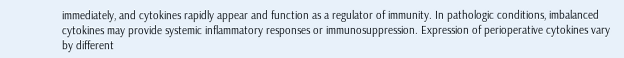immediately, and cytokines rapidly appear and function as a regulator of immunity. In pathologic conditions, imbalanced cytokines may provide systemic inflammatory responses or immunosuppression. Expression of perioperative cytokines vary by different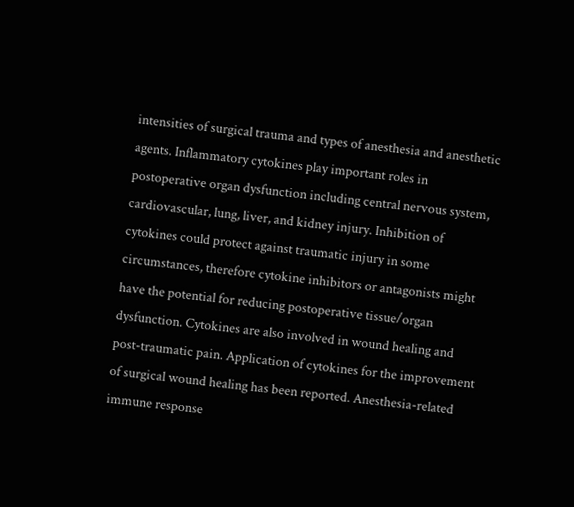intensities of surgical trauma and types of anesthesia and anesthetic agents. Inflammatory cytokines play important roles in postoperative organ dysfunction including central nervous system, cardiovascular, lung, liver, and kidney injury. Inhibition of cytokines could protect against traumatic injury in some circumstances, therefore cytokine inhibitors or antagonists might have the potential for reducing postoperative tissue/organ dysfunction. Cytokines are also involved in wound healing and post-traumatic pain. Application of cytokines for the improvement of surgical wound healing has been reported. Anesthesia-related immune response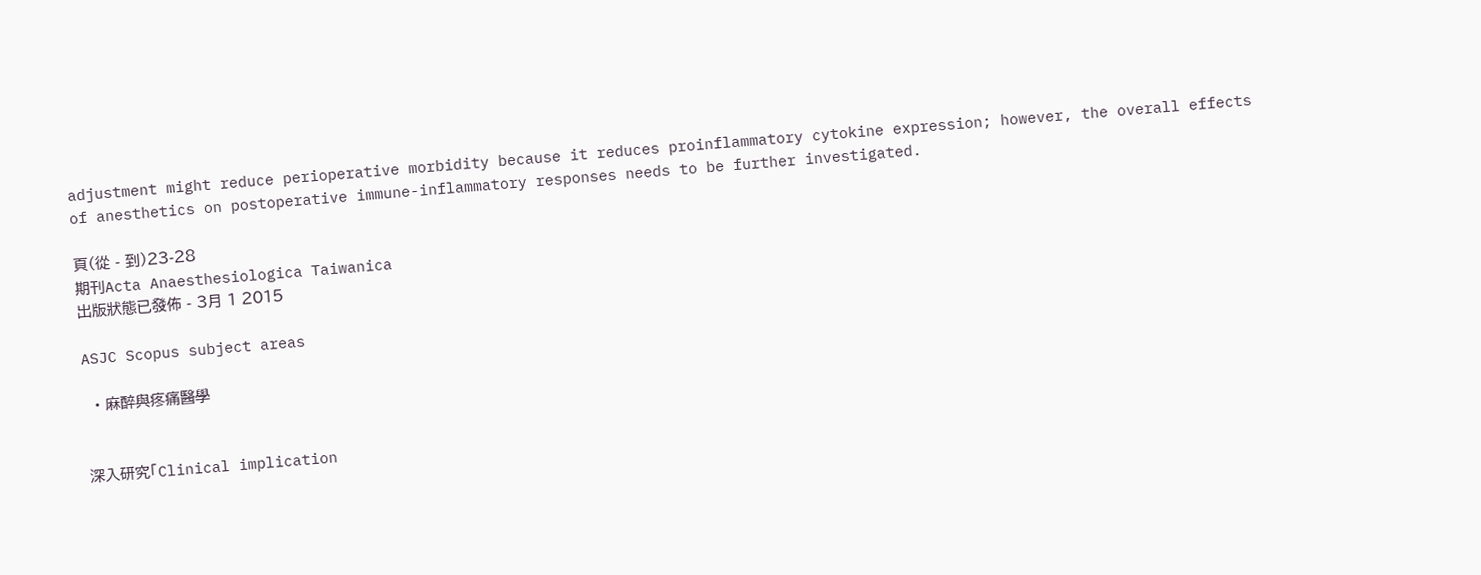adjustment might reduce perioperative morbidity because it reduces proinflammatory cytokine expression; however, the overall effects of anesthetics on postoperative immune-inflammatory responses needs to be further investigated.

頁(從 - 到)23-28
期刊Acta Anaesthesiologica Taiwanica
出版狀態已發佈 - 3月 1 2015

ASJC Scopus subject areas

  • 麻醉與疼痛醫學


深入研究「Clinical implication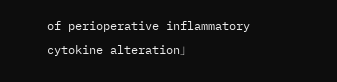of perioperative inflammatory cytokine alteration」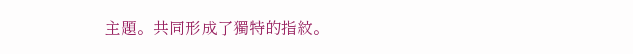主題。共同形成了獨特的指紋。